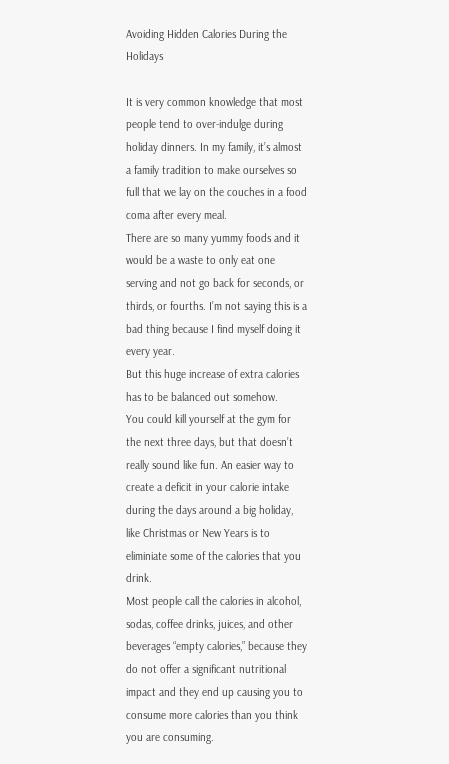Avoiding Hidden Calories During the Holidays

It is very common knowledge that most people tend to over-indulge during holiday dinners. In my family, it’s almost a family tradition to make ourselves so full that we lay on the couches in a food coma after every meal.
There are so many yummy foods and it would be a waste to only eat one serving and not go back for seconds, or thirds, or fourths. I’m not saying this is a bad thing because I find myself doing it every year.
But this huge increase of extra calories has to be balanced out somehow.
You could kill yourself at the gym for the next three days, but that doesn’t really sound like fun. An easier way to create a deficit in your calorie intake during the days around a big holiday, like Christmas or New Years is to eliminiate some of the calories that you drink.
Most people call the calories in alcohol, sodas, coffee drinks, juices, and other beverages “empty calories,” because they do not offer a significant nutritional impact and they end up causing you to consume more calories than you think you are consuming.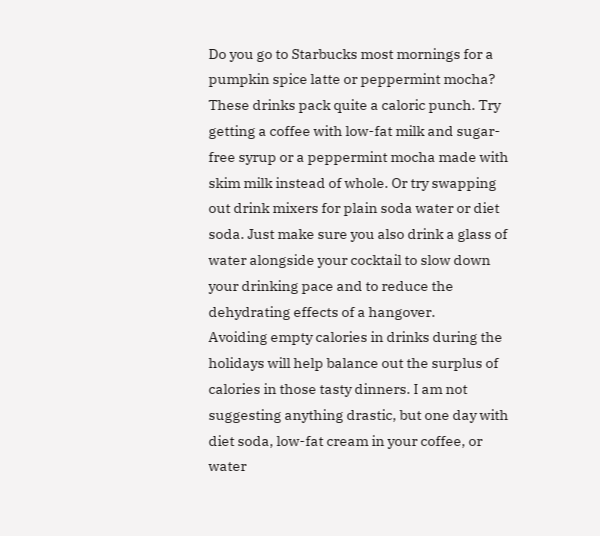Do you go to Starbucks most mornings for a pumpkin spice latte or peppermint mocha? These drinks pack quite a caloric punch. Try getting a coffee with low-fat milk and sugar-free syrup or a peppermint mocha made with skim milk instead of whole. Or try swapping out drink mixers for plain soda water or diet soda. Just make sure you also drink a glass of water alongside your cocktail to slow down your drinking pace and to reduce the dehydrating effects of a hangover.
Avoiding empty calories in drinks during the holidays will help balance out the surplus of calories in those tasty dinners. I am not suggesting anything drastic, but one day with diet soda, low-fat cream in your coffee, or water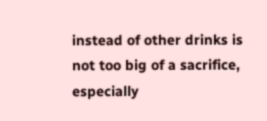instead of other drinks is not too big of a sacrifice, especially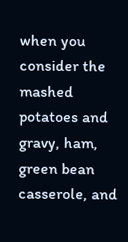when you consider the mashed potatoes and gravy, ham, green bean casserole, and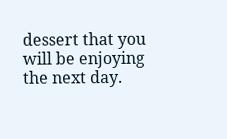dessert that you will be enjoying the next day.